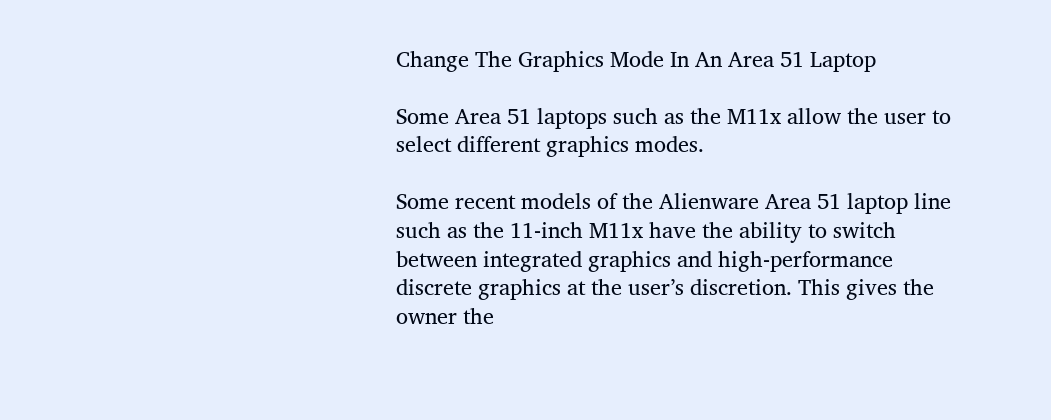Change The Graphics Mode In An Area 51 Laptop

Some Area 51 laptops such as the M11x allow the user to select different graphics modes.

Some recent models of the Alienware Area 51 laptop line such as the 11-inch M11x have the ability to switch between integrated graphics and high-performance discrete graphics at the user’s discretion. This gives the owner the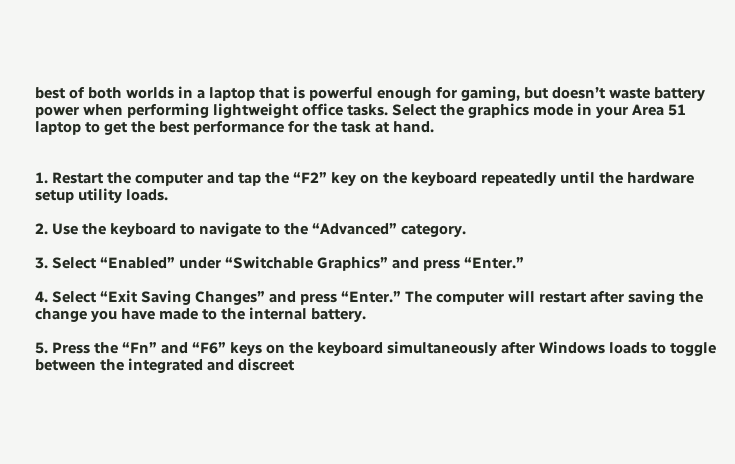best of both worlds in a laptop that is powerful enough for gaming, but doesn’t waste battery power when performing lightweight office tasks. Select the graphics mode in your Area 51 laptop to get the best performance for the task at hand.


1. Restart the computer and tap the “F2” key on the keyboard repeatedly until the hardware setup utility loads.

2. Use the keyboard to navigate to the “Advanced” category.

3. Select “Enabled” under “Switchable Graphics” and press “Enter.”

4. Select “Exit Saving Changes” and press “Enter.” The computer will restart after saving the change you have made to the internal battery.

5. Press the “Fn” and “F6” keys on the keyboard simultaneously after Windows loads to toggle between the integrated and discreet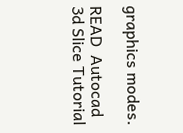graphics modes.

READ  Autocad 3d Slice Tutorial